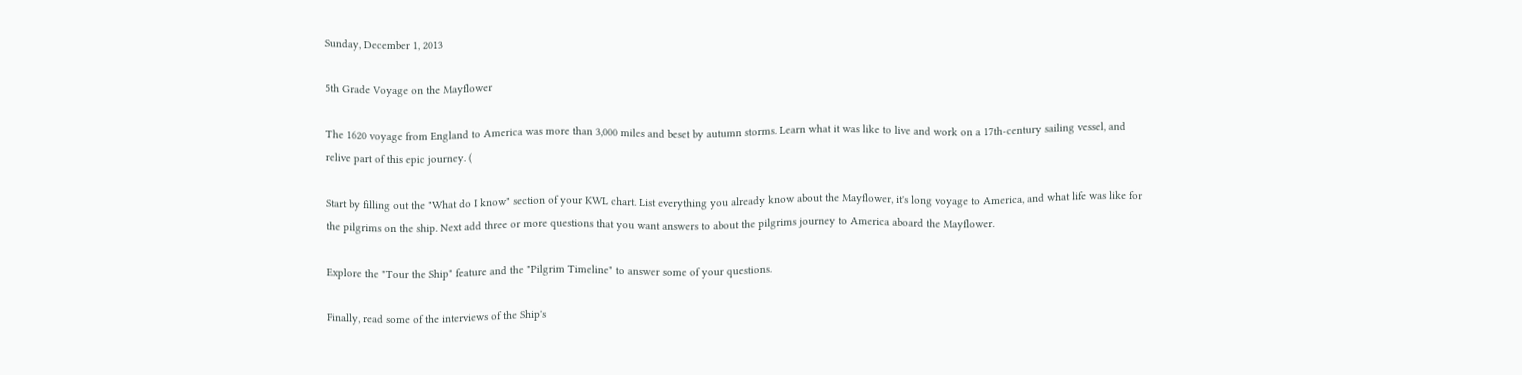Sunday, December 1, 2013

5th Grade Voyage on the Mayflower

The 1620 voyage from England to America was more than 3,000 miles and beset by autumn storms. Learn what it was like to live and work on a 17th-century sailing vessel, and relive part of this epic journey. (

Start by filling out the "What do I know" section of your KWL chart. List everything you already know about the Mayflower, it's long voyage to America, and what life was like for the pilgrims on the ship. Next add three or more questions that you want answers to about the pilgrims journey to America aboard the Mayflower.

Explore the "Tour the Ship" feature and the "Pilgrim Timeline" to answer some of your questions.

Finally, read some of the interviews of the Ship's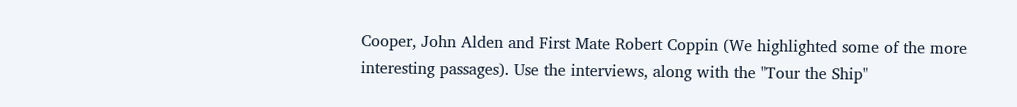Cooper, John Alden and First Mate Robert Coppin (We highlighted some of the more interesting passages). Use the interviews, along with the "Tour the Ship"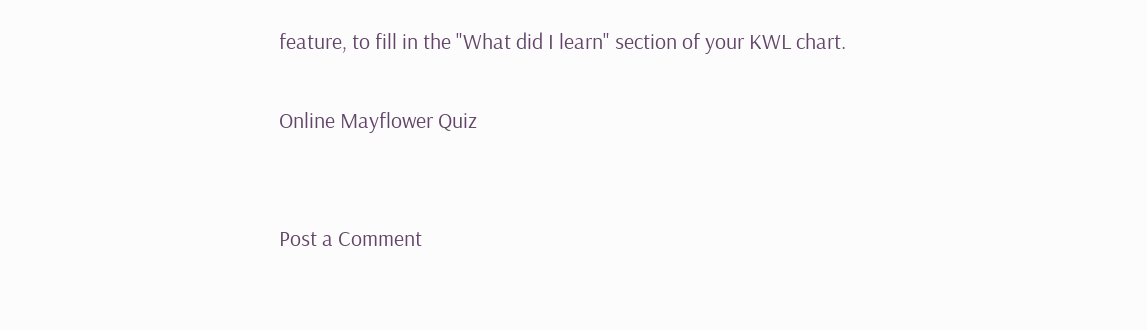feature, to fill in the "What did I learn" section of your KWL chart.

Online Mayflower Quiz


Post a Comment